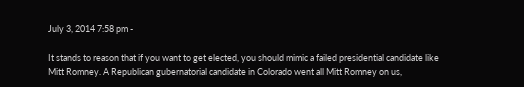July 3, 2014 7:58 pm -

It stands to reason that if you want to get elected, you should mimic a failed presidential candidate like Mitt Romney. A Republican gubernatorial candidate in Colorado went all Mitt Romney on us,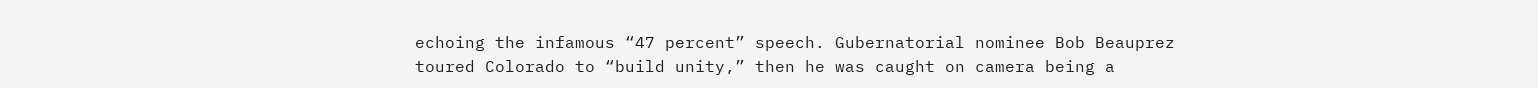echoing the infamous “47 percent” speech. Gubernatorial nominee Bob Beauprez toured Colorado to “build unity,” then he was caught on camera being a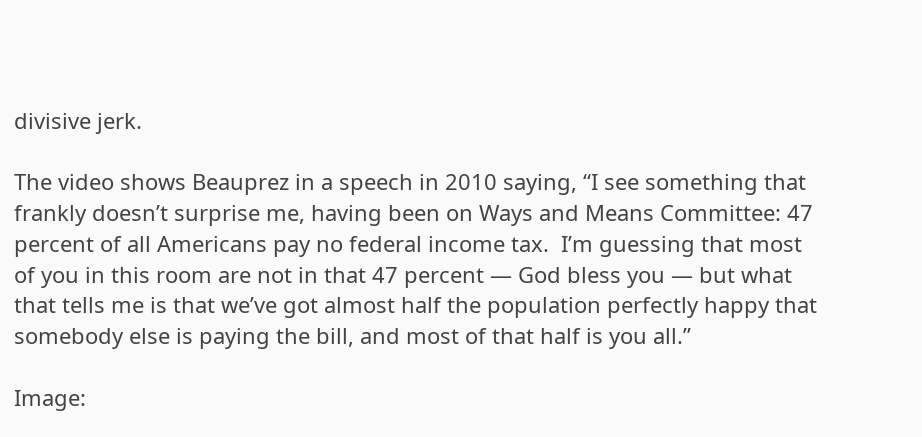divisive jerk.

The video shows Beauprez in a speech in 2010 saying, “I see something that frankly doesn’t surprise me, having been on Ways and Means Committee: 47 percent of all Americans pay no federal income tax.  I’m guessing that most of you in this room are not in that 47 percent — God bless you — but what that tells me is that we’ve got almost half the population perfectly happy that somebody else is paying the bill, and most of that half is you all.”

Image: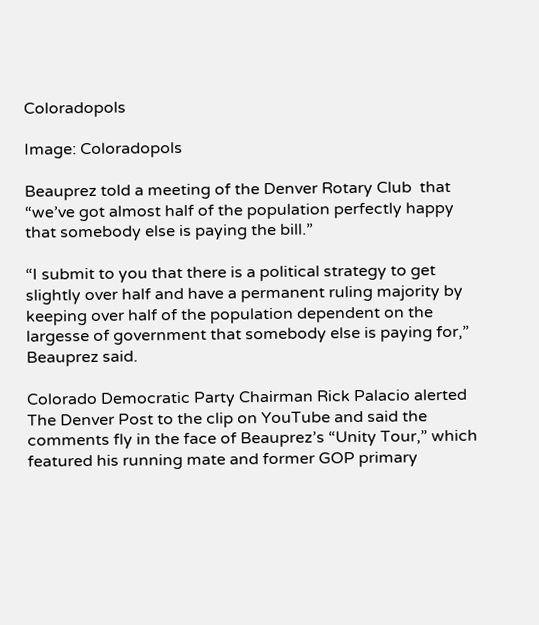Coloradopols

Image: Coloradopols

Beauprez told a meeting of the Denver Rotary Club  that “we’ve got almost half of the population perfectly happy that somebody else is paying the bill.”

“I submit to you that there is a political strategy to get slightly over half and have a permanent ruling majority by keeping over half of the population dependent on the largesse of government that somebody else is paying for,” Beauprez said.

Colorado Democratic Party Chairman Rick Palacio alerted The Denver Post to the clip on YouTube and said the comments fly in the face of Beauprez’s “Unity Tour,” which featured his running mate and former GOP primary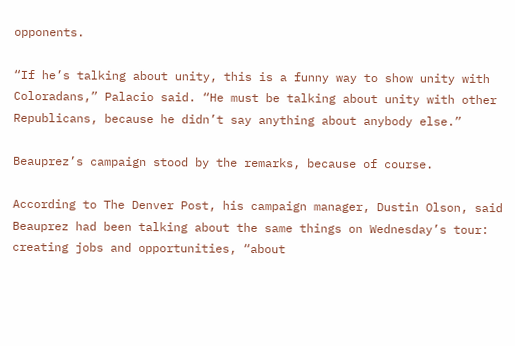opponents.

“If he’s talking about unity, this is a funny way to show unity with Coloradans,” Palacio said. “He must be talking about unity with other Republicans, because he didn’t say anything about anybody else.”

Beauprez’s campaign stood by the remarks, because of course.

According to The Denver Post, his campaign manager, Dustin Olson, said Beauprez had been talking about the same things on Wednesday’s tour: creating jobs and opportunities, “about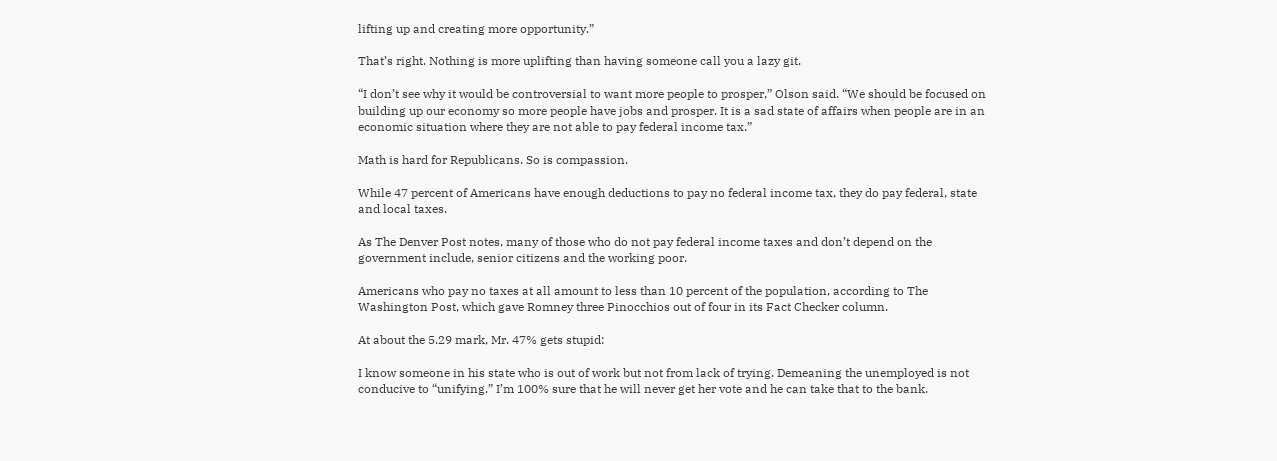lifting up and creating more opportunity.”

That’s right. Nothing is more uplifting than having someone call you a lazy git.

“I don’t see why it would be controversial to want more people to prosper,” Olson said. “We should be focused on building up our economy so more people have jobs and prosper. It is a sad state of affairs when people are in an economic situation where they are not able to pay federal income tax.”

Math is hard for Republicans. So is compassion.

While 47 percent of Americans have enough deductions to pay no federal income tax, they do pay federal, state and local taxes.

As The Denver Post notes, many of those who do not pay federal income taxes and don’t depend on the government include, senior citizens and the working poor.

Americans who pay no taxes at all amount to less than 10 percent of the population, according to The Washington Post, which gave Romney three Pinocchios out of four in its Fact Checker column.

At about the 5.29 mark, Mr. 47% gets stupid:

I know someone in his state who is out of work but not from lack of trying. Demeaning the unemployed is not conducive to “unifying.” I’m 100% sure that he will never get her vote and he can take that to the bank.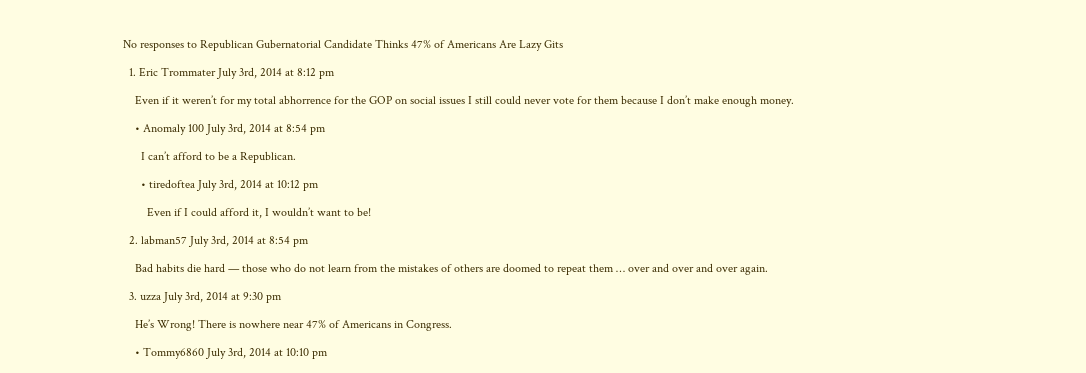No responses to Republican Gubernatorial Candidate Thinks 47% of Americans Are Lazy Gits

  1. Eric Trommater July 3rd, 2014 at 8:12 pm

    Even if it weren’t for my total abhorrence for the GOP on social issues I still could never vote for them because I don’t make enough money.

    • Anomaly 100 July 3rd, 2014 at 8:54 pm

      I can’t afford to be a Republican.

      • tiredoftea July 3rd, 2014 at 10:12 pm

        Even if I could afford it, I wouldn’t want to be!

  2. labman57 July 3rd, 2014 at 8:54 pm

    Bad habits die hard — those who do not learn from the mistakes of others are doomed to repeat them … over and over and over again.

  3. uzza July 3rd, 2014 at 9:30 pm

    He’s Wrong! There is nowhere near 47% of Americans in Congress.

    • Tommy6860 July 3rd, 2014 at 10:10 pm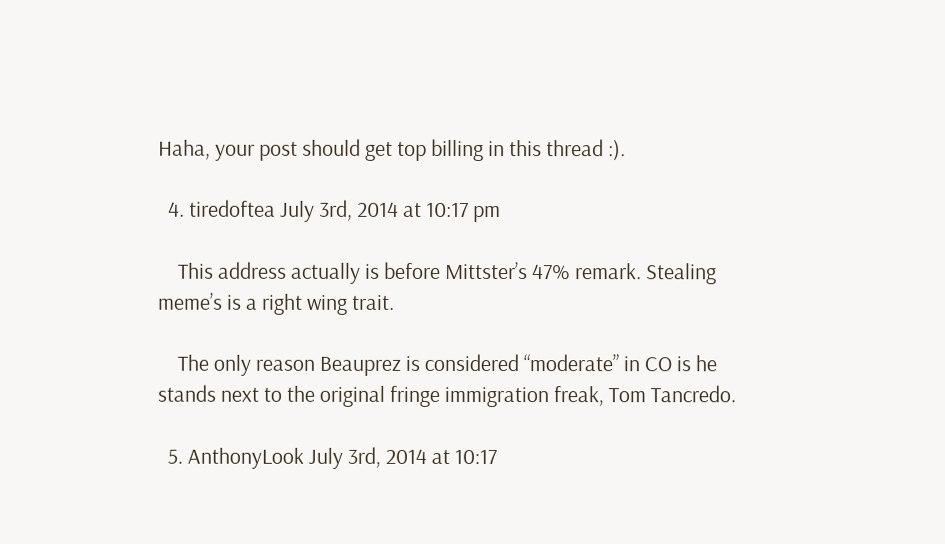Haha, your post should get top billing in this thread :).

  4. tiredoftea July 3rd, 2014 at 10:17 pm

    This address actually is before Mittster’s 47% remark. Stealing meme’s is a right wing trait.

    The only reason Beauprez is considered “moderate” in CO is he stands next to the original fringe immigration freak, Tom Tancredo.

  5. AnthonyLook July 3rd, 2014 at 10:17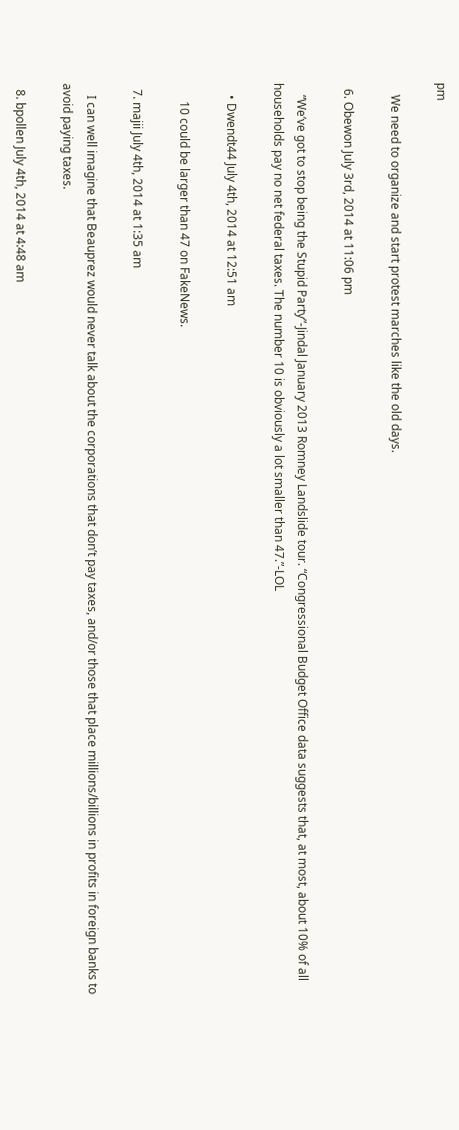pm

    We need to organize and start protest marches like the old days.

  6. Obewon July 3rd, 2014 at 11:06 pm

    “We’ve got to stop being the Stupid Party”-Jindal January 2013 Romney Landslide tour. “Congressional Budget Office data suggests that, at most, about 10% of all households pay no net federal taxes. The number 10 is obviously a lot smaller than 47.”-LOL

    • Dwendt44 July 4th, 2014 at 12:51 am

      10 could be larger than 47 on FakeNews.

  7. majii July 4th, 2014 at 1:35 am

    I can well imagine that Beauprez would never talk about the corporations that don’t pay taxes, and/or those that place millions/billions in profits in foreign banks to avoid paying taxes.

  8. bpollen July 4th, 2014 at 4:48 am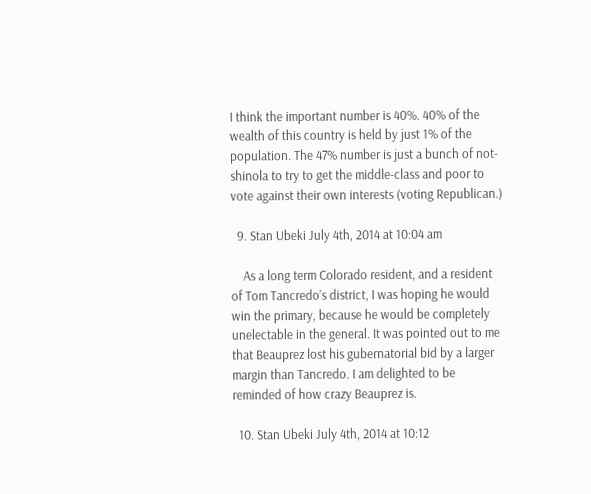I think the important number is 40%. 40% of the wealth of this country is held by just 1% of the population. The 47% number is just a bunch of not-shinola to try to get the middle-class and poor to vote against their own interests (voting Republican.)

  9. Stan Ubeki July 4th, 2014 at 10:04 am

    As a long term Colorado resident, and a resident of Tom Tancredo’s district, I was hoping he would win the primary, because he would be completely unelectable in the general. It was pointed out to me that Beauprez lost his gubernatorial bid by a larger margin than Tancredo. I am delighted to be reminded of how crazy Beauprez is.

  10. Stan Ubeki July 4th, 2014 at 10:12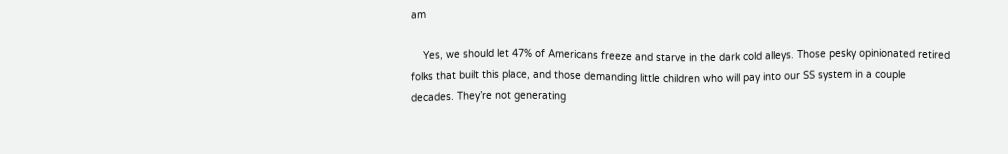am

    Yes, we should let 47% of Americans freeze and starve in the dark cold alleys. Those pesky opinionated retired folks that built this place, and those demanding little children who will pay into our SS system in a couple decades. They’re not generating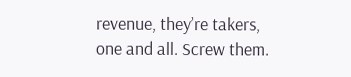revenue, they’re takers, one and all. Screw them.